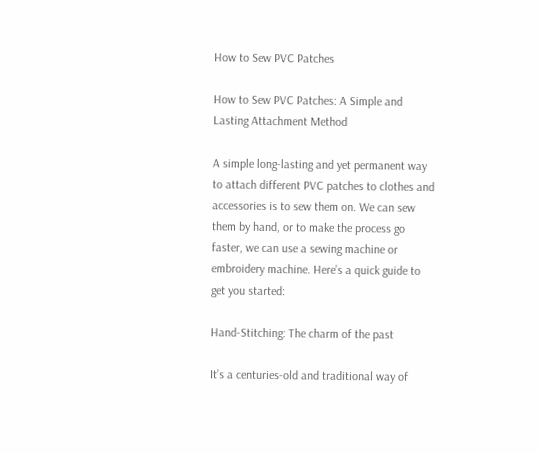How to Sew PVC Patches

How to Sew PVC Patches: A Simple and Lasting Attachment Method

A simple long-lasting and yet permanent way to attach different PVC patches to clothes and accessories is to sew them on. We can sew them by hand, or to make the process go faster, we can use a sewing machine or embroidery machine. Here’s a quick guide to get you started:

Hand-Stitching: The charm of the past

It’s a centuries-old and traditional way of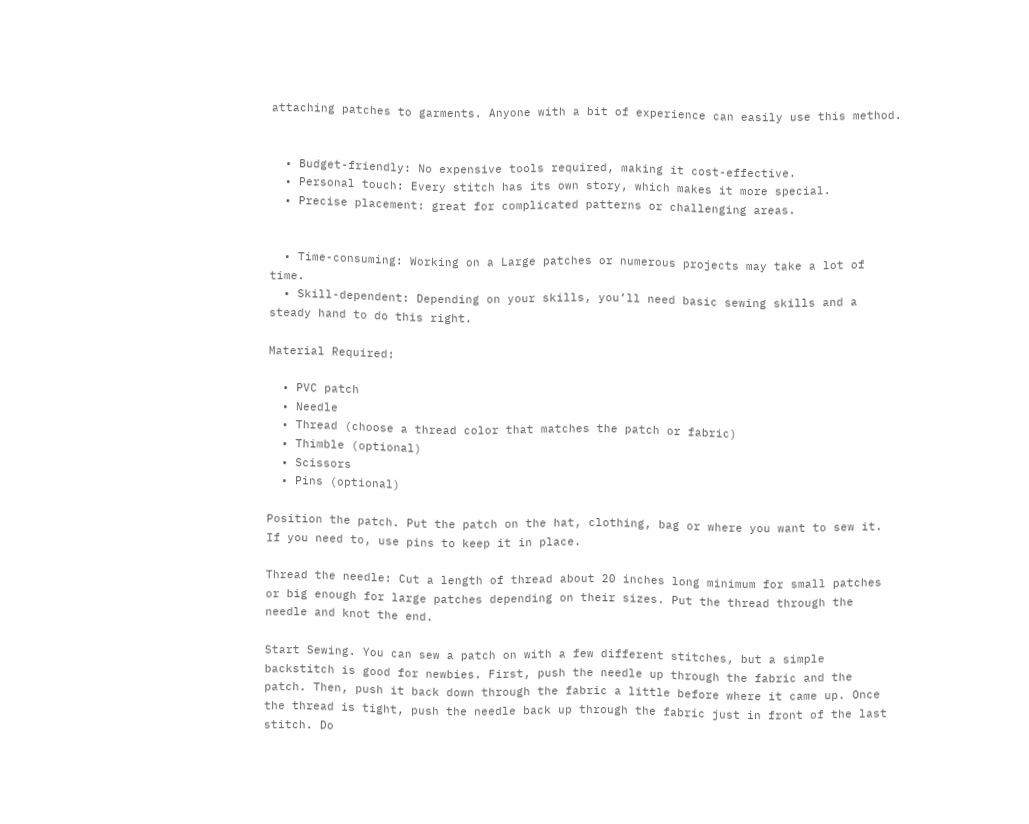attaching patches to garments. Anyone with a bit of experience can easily use this method.


  • Budget-friendly: No expensive tools required, making it cost-effective.
  • Personal touch: Every stitch has its own story, which makes it more special.
  • Precise placement: great for complicated patterns or challenging areas.


  • Time-consuming: Working on a Large patches or numerous projects may take a lot of time.
  • Skill-dependent: Depending on your skills, you’ll need basic sewing skills and a steady hand to do this right.

Material Required:

  • PVC patch
  • Needle
  • Thread (choose a thread color that matches the patch or fabric)
  • Thimble (optional)
  • Scissors
  • Pins (optional)

Position the patch. Put the patch on the hat, clothing, bag or where you want to sew it. If you need to, use pins to keep it in place.

Thread the needle: Cut a length of thread about 20 inches long minimum for small patches or big enough for large patches depending on their sizes. Put the thread through the needle and knot the end.

Start Sewing. You can sew a patch on with a few different stitches, but a simple backstitch is good for newbies. First, push the needle up through the fabric and the patch. Then, push it back down through the fabric a little before where it came up. Once the thread is tight, push the needle back up through the fabric just in front of the last stitch. Do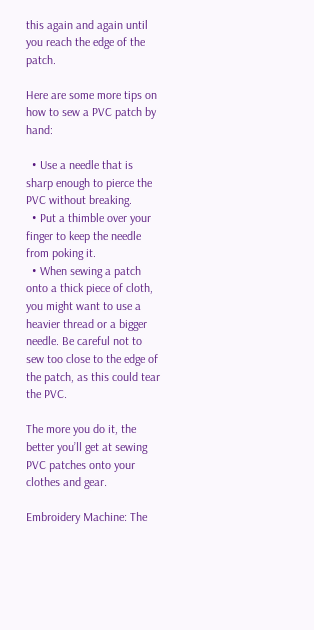this again and again until you reach the edge of the patch.

Here are some more tips on how to sew a PVC patch by hand:

  • Use a needle that is sharp enough to pierce the PVC without breaking.
  • Put a thimble over your finger to keep the needle from poking it.
  • When sewing a patch onto a thick piece of cloth, you might want to use a heavier thread or a bigger needle. Be careful not to sew too close to the edge of the patch, as this could tear the PVC.

The more you do it, the better you’ll get at sewing PVC patches onto your clothes and gear.

Embroidery Machine: The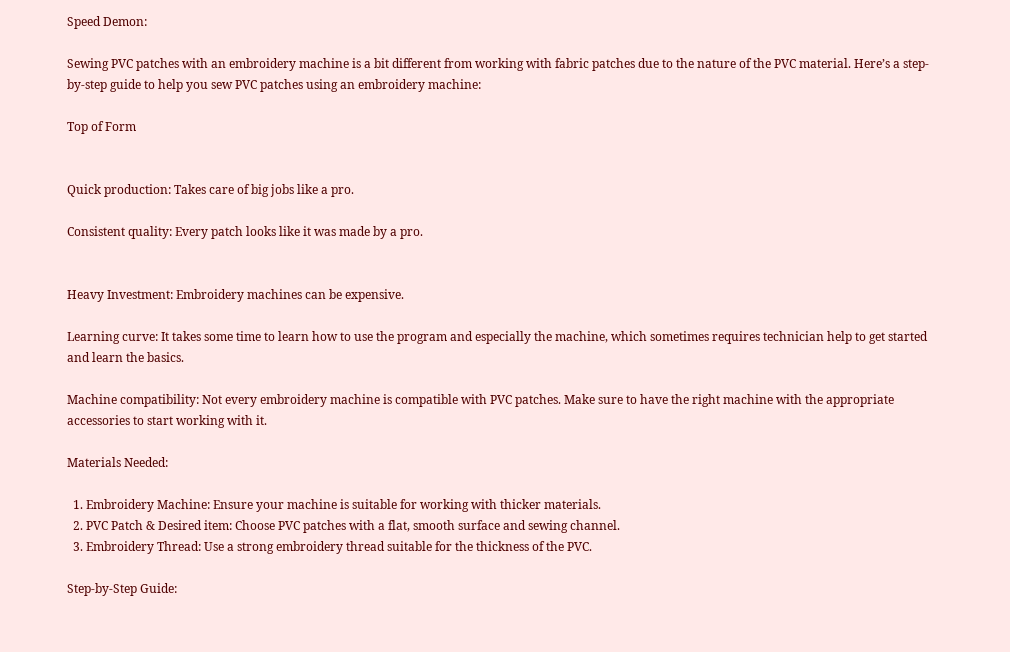Speed Demon:

Sewing PVC patches with an embroidery machine is a bit different from working with fabric patches due to the nature of the PVC material. Here’s a step-by-step guide to help you sew PVC patches using an embroidery machine:

Top of Form


Quick production: Takes care of big jobs like a pro.

Consistent quality: Every patch looks like it was made by a pro.


Heavy Investment: Embroidery machines can be expensive.

Learning curve: It takes some time to learn how to use the program and especially the machine, which sometimes requires technician help to get started and learn the basics.

Machine compatibility: Not every embroidery machine is compatible with PVC patches. Make sure to have the right machine with the appropriate accessories to start working with it.

Materials Needed:

  1. Embroidery Machine: Ensure your machine is suitable for working with thicker materials.
  2. PVC Patch & Desired item: Choose PVC patches with a flat, smooth surface and sewing channel.
  3. Embroidery Thread: Use a strong embroidery thread suitable for the thickness of the PVC.

Step-by-Step Guide: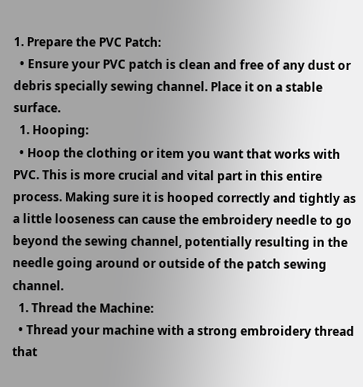1. Prepare the PVC Patch:
  • Ensure your PVC patch is clean and free of any dust or debris specially sewing channel. Place it on a stable surface.
  1. Hooping:
  • Hoop the clothing or item you want that works with PVC. This is more crucial and vital part in this entire process. Making sure it is hooped correctly and tightly as a little looseness can cause the embroidery needle to go beyond the sewing channel, potentially resulting in the needle going around or outside of the patch sewing channel.
  1. Thread the Machine:
  • Thread your machine with a strong embroidery thread that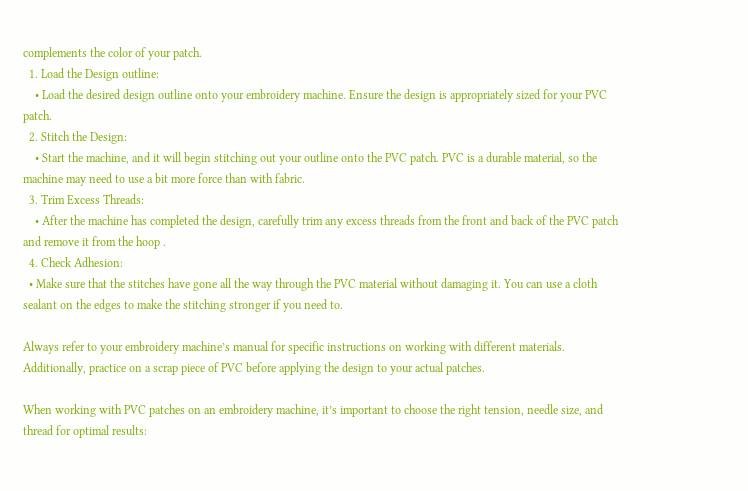complements the color of your patch.
  1. Load the Design outline:
    • Load the desired design outline onto your embroidery machine. Ensure the design is appropriately sized for your PVC patch.
  2. Stitch the Design:
    • Start the machine, and it will begin stitching out your outline onto the PVC patch. PVC is a durable material, so the machine may need to use a bit more force than with fabric.
  3. Trim Excess Threads:
    • After the machine has completed the design, carefully trim any excess threads from the front and back of the PVC patch and remove it from the hoop .
  4. Check Adhesion:
  • Make sure that the stitches have gone all the way through the PVC material without damaging it. You can use a cloth sealant on the edges to make the stitching stronger if you need to.

Always refer to your embroidery machine’s manual for specific instructions on working with different materials. Additionally, practice on a scrap piece of PVC before applying the design to your actual patches.

When working with PVC patches on an embroidery machine, it’s important to choose the right tension, needle size, and thread for optimal results: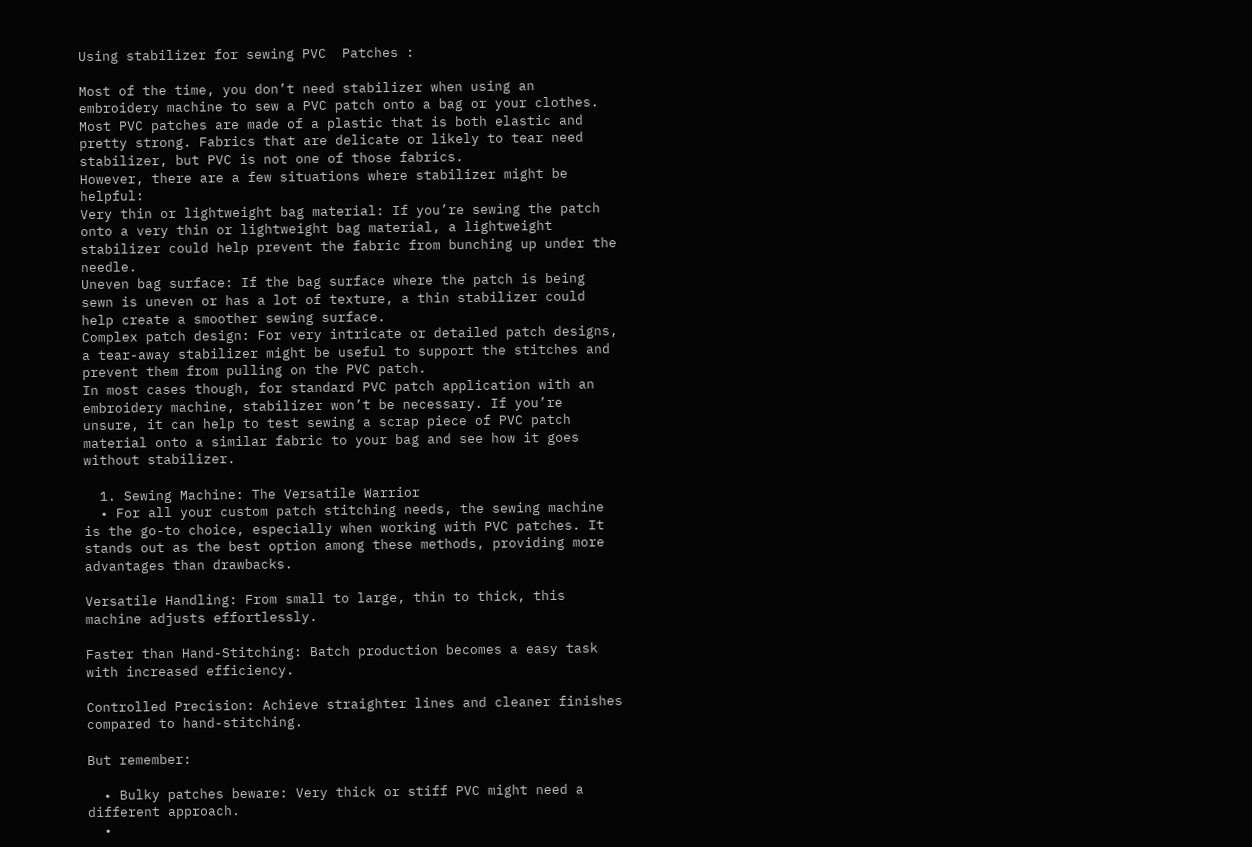Using stabilizer for sewing PVC  Patches :

Most of the time, you don’t need stabilizer when using an embroidery machine to sew a PVC patch onto a bag or your clothes. Most PVC patches are made of a plastic that is both elastic and pretty strong. Fabrics that are delicate or likely to tear need stabilizer, but PVC is not one of those fabrics.
However, there are a few situations where stabilizer might be helpful:
Very thin or lightweight bag material: If you’re sewing the patch onto a very thin or lightweight bag material, a lightweight stabilizer could help prevent the fabric from bunching up under the needle.
Uneven bag surface: If the bag surface where the patch is being sewn is uneven or has a lot of texture, a thin stabilizer could help create a smoother sewing surface.
Complex patch design: For very intricate or detailed patch designs, a tear-away stabilizer might be useful to support the stitches and prevent them from pulling on the PVC patch.
In most cases though, for standard PVC patch application with an embroidery machine, stabilizer won’t be necessary. If you’re unsure, it can help to test sewing a scrap piece of PVC patch material onto a similar fabric to your bag and see how it goes without stabilizer.

  1. Sewing Machine: The Versatile Warrior
  • For all your custom patch stitching needs, the sewing machine is the go-to choice, especially when working with PVC patches. It stands out as the best option among these methods, providing more advantages than drawbacks.

Versatile Handling: From small to large, thin to thick, this machine adjusts effortlessly.

Faster than Hand-Stitching: Batch production becomes a easy task with increased efficiency.

Controlled Precision: Achieve straighter lines and cleaner finishes compared to hand-stitching.

But remember:

  • Bulky patches beware: Very thick or stiff PVC might need a different approach.
  •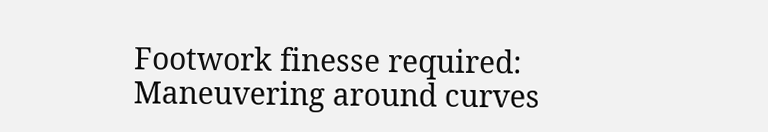Footwork finesse required: Maneuvering around curves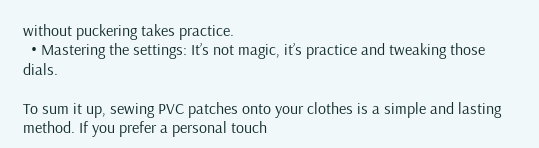without puckering takes practice.
  • Mastering the settings: It’s not magic, it’s practice and tweaking those dials.

To sum it up, sewing PVC patches onto your clothes is a simple and lasting method. If you prefer a personal touch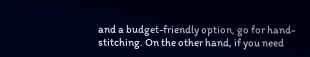and a budget-friendly option, go for hand-stitching. On the other hand, if you need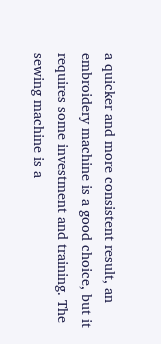a quicker and more consistent result, an embroidery machine is a good choice, but it requires some investment and training. The sewing machine is a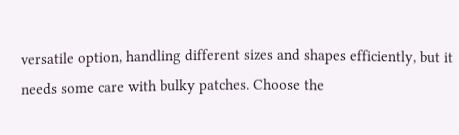versatile option, handling different sizes and shapes efficiently, but it needs some care with bulky patches. Choose the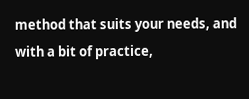method that suits your needs, and with a bit of practice,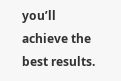you’ll achieve the best results.